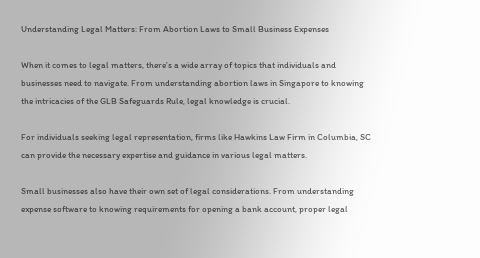Understanding Legal Matters: From Abortion Laws to Small Business Expenses

When it comes to legal matters, there’s a wide array of topics that individuals and businesses need to navigate. From understanding abortion laws in Singapore to knowing the intricacies of the GLB Safeguards Rule, legal knowledge is crucial.

For individuals seeking legal representation, firms like Hawkins Law Firm in Columbia, SC can provide the necessary expertise and guidance in various legal matters.

Small businesses also have their own set of legal considerations. From understanding expense software to knowing requirements for opening a bank account, proper legal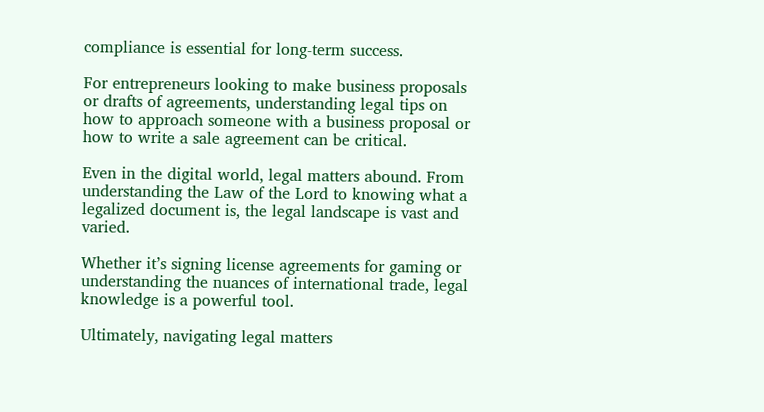compliance is essential for long-term success.

For entrepreneurs looking to make business proposals or drafts of agreements, understanding legal tips on how to approach someone with a business proposal or how to write a sale agreement can be critical.

Even in the digital world, legal matters abound. From understanding the Law of the Lord to knowing what a legalized document is, the legal landscape is vast and varied.

Whether it’s signing license agreements for gaming or understanding the nuances of international trade, legal knowledge is a powerful tool.

Ultimately, navigating legal matters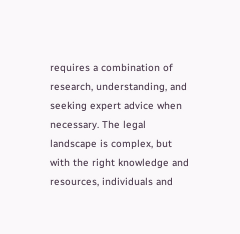requires a combination of research, understanding, and seeking expert advice when necessary. The legal landscape is complex, but with the right knowledge and resources, individuals and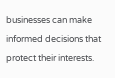businesses can make informed decisions that protect their interests.